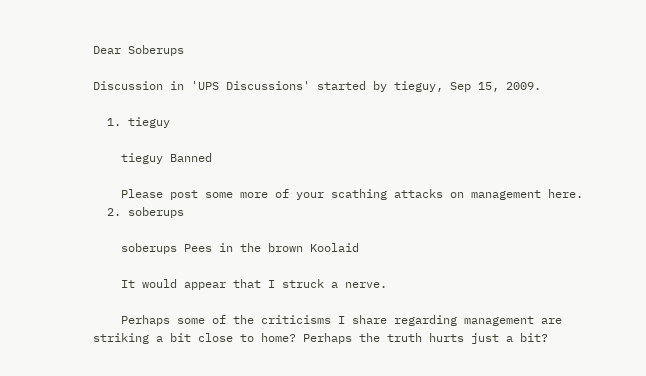Dear Soberups

Discussion in 'UPS Discussions' started by tieguy, Sep 15, 2009.

  1. tieguy

    tieguy Banned

    Please post some more of your scathing attacks on management here.
  2. soberups

    soberups Pees in the brown Koolaid

    It would appear that I struck a nerve.

    Perhaps some of the criticisms I share regarding management are striking a bit close to home? Perhaps the truth hurts just a bit?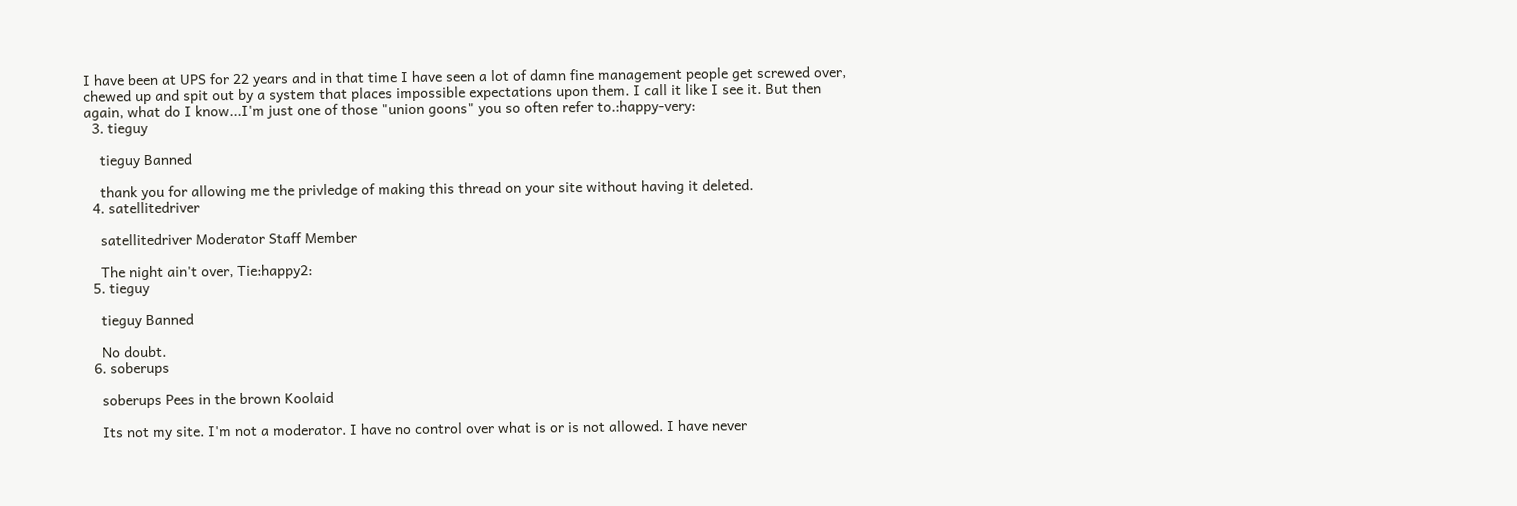I have been at UPS for 22 years and in that time I have seen a lot of damn fine management people get screwed over, chewed up and spit out by a system that places impossible expectations upon them. I call it like I see it. But then again, what do I know...I'm just one of those "union goons" you so often refer to.:happy-very:
  3. tieguy

    tieguy Banned

    thank you for allowing me the privledge of making this thread on your site without having it deleted.
  4. satellitedriver

    satellitedriver Moderator Staff Member

    The night ain't over, Tie:happy2:
  5. tieguy

    tieguy Banned

    No doubt.
  6. soberups

    soberups Pees in the brown Koolaid

    Its not my site. I'm not a moderator. I have no control over what is or is not allowed. I have never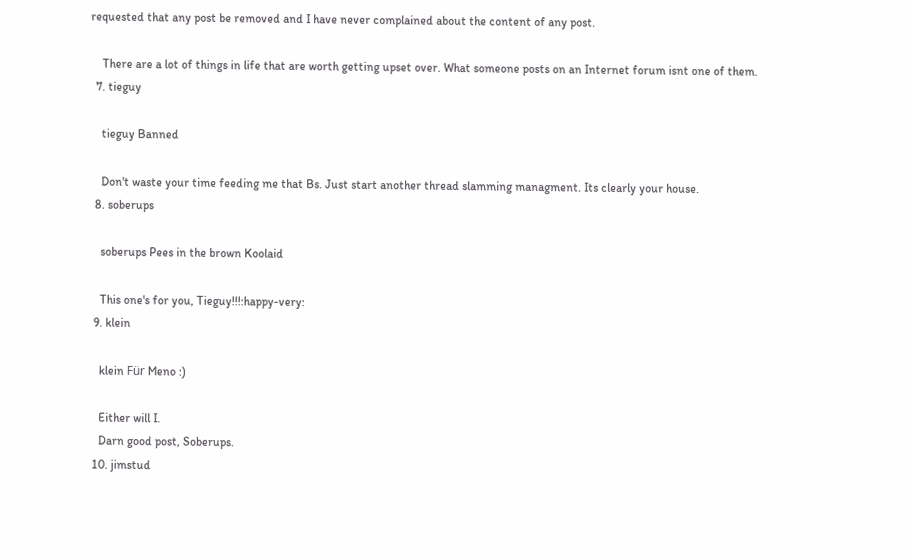requested that any post be removed and I have never complained about the content of any post.

    There are a lot of things in life that are worth getting upset over. What someone posts on an Internet forum isnt one of them.
  7. tieguy

    tieguy Banned

    Don't waste your time feeding me that Bs. Just start another thread slamming managment. Its clearly your house.
  8. soberups

    soberups Pees in the brown Koolaid

    This one's for you, Tieguy!!!:happy-very:
  9. klein

    klein Für Meno :)

    Either will I.
    Darn good post, Soberups.
  10. jimstud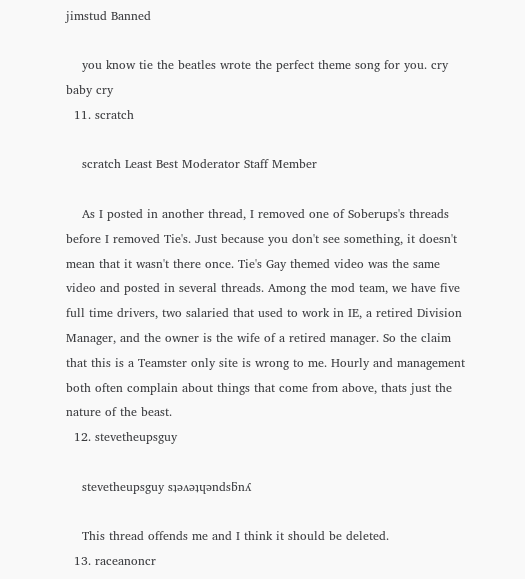jimstud Banned

    you know tie the beatles wrote the perfect theme song for you. cry baby cry
  11. scratch

    scratch Least Best Moderator Staff Member

    As I posted in another thread, I removed one of Soberups's threads before I removed Tie's. Just because you don't see something, it doesn't mean that it wasn't there once. Tie's Gay themed video was the same video and posted in several threads. Among the mod team, we have five full time drivers, two salaried that used to work in IE, a retired Division Manager, and the owner is the wife of a retired manager. So the claim that this is a Teamster only site is wrong to me. Hourly and management both often complain about things that come from above, thats just the nature of the beast.
  12. stevetheupsguy

    stevetheupsguy sʇǝʌǝʇɥǝndsƃnʎ

    This thread offends me and I think it should be deleted.
  13. raceanoncr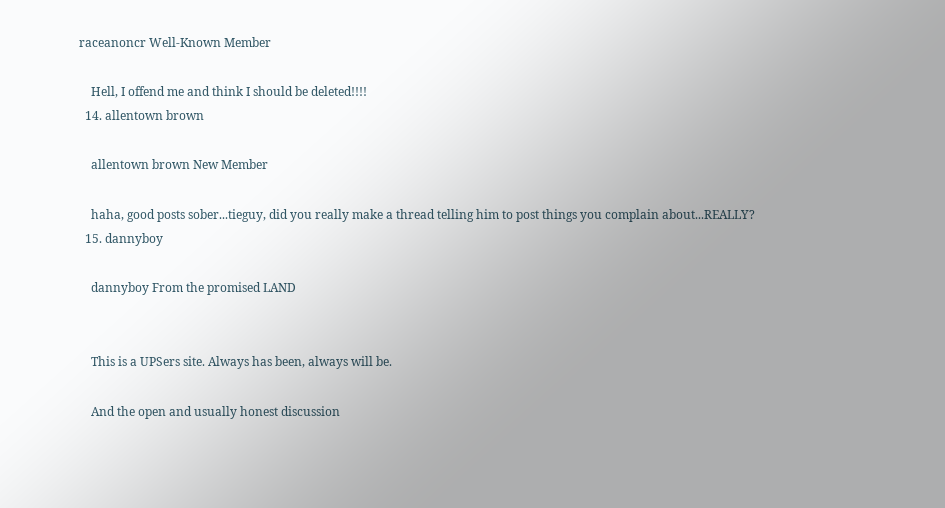raceanoncr Well-Known Member

    Hell, I offend me and think I should be deleted!!!!
  14. allentown brown

    allentown brown New Member

    haha, good posts sober...tieguy, did you really make a thread telling him to post things you complain about...REALLY?
  15. dannyboy

    dannyboy From the promised LAND


    This is a UPSers site. Always has been, always will be.

    And the open and usually honest discussion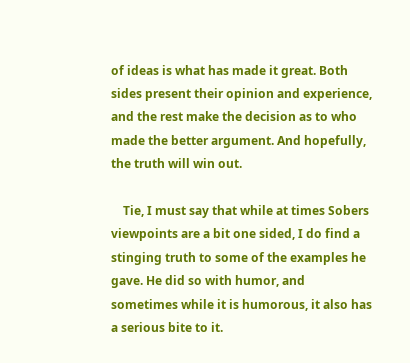of ideas is what has made it great. Both sides present their opinion and experience, and the rest make the decision as to who made the better argument. And hopefully, the truth will win out.

    Tie, I must say that while at times Sobers viewpoints are a bit one sided, I do find a stinging truth to some of the examples he gave. He did so with humor, and sometimes while it is humorous, it also has a serious bite to it.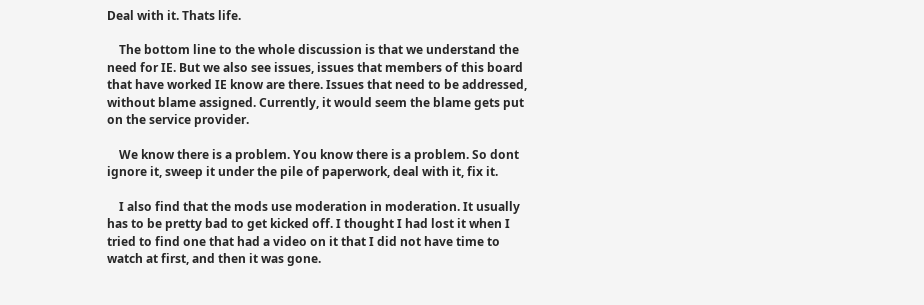Deal with it. Thats life.

    The bottom line to the whole discussion is that we understand the need for IE. But we also see issues, issues that members of this board that have worked IE know are there. Issues that need to be addressed, without blame assigned. Currently, it would seem the blame gets put on the service provider.

    We know there is a problem. You know there is a problem. So dont ignore it, sweep it under the pile of paperwork, deal with it, fix it.

    I also find that the mods use moderation in moderation. It usually has to be pretty bad to get kicked off. I thought I had lost it when I tried to find one that had a video on it that I did not have time to watch at first, and then it was gone.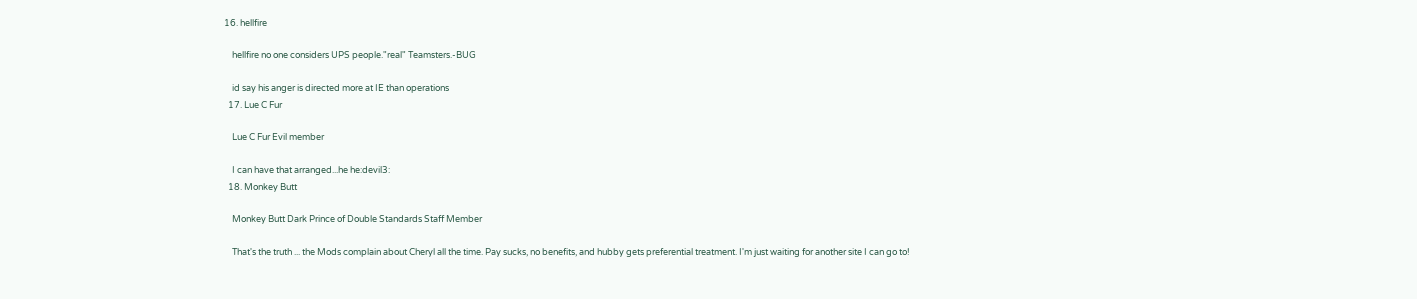16. hellfire

    hellfire no one considers UPS people."real" Teamsters.-BUG

    id say his anger is directed more at IE than operations
  17. Lue C Fur

    Lue C Fur Evil member

    I can have that arranged...he he:devil3:
  18. Monkey Butt

    Monkey Butt Dark Prince of Double Standards Staff Member

    That's the truth ... the Mods complain about Cheryl all the time. Pay sucks, no benefits, and hubby gets preferential treatment. I'm just waiting for another site I can go to!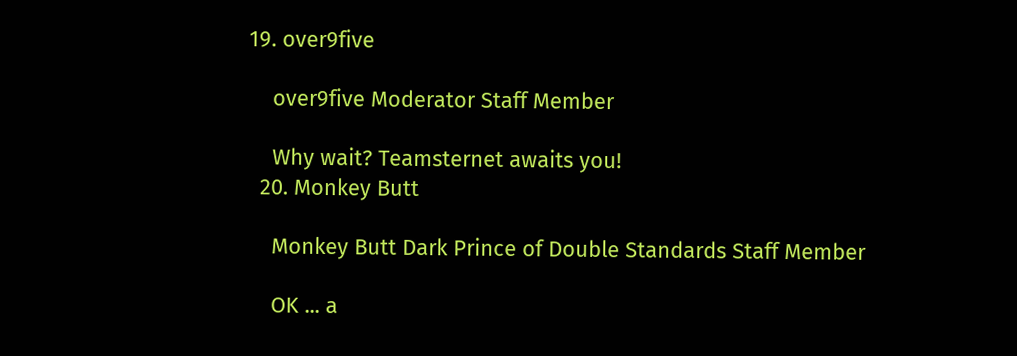19. over9five

    over9five Moderator Staff Member

    Why wait? Teamsternet awaits you!
  20. Monkey Butt

    Monkey Butt Dark Prince of Double Standards Staff Member

    OK ... a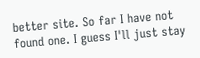better site. So far I have not found one. I guess I'll just stay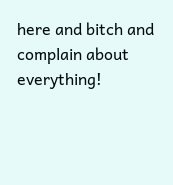here and bitch and complain about everything!